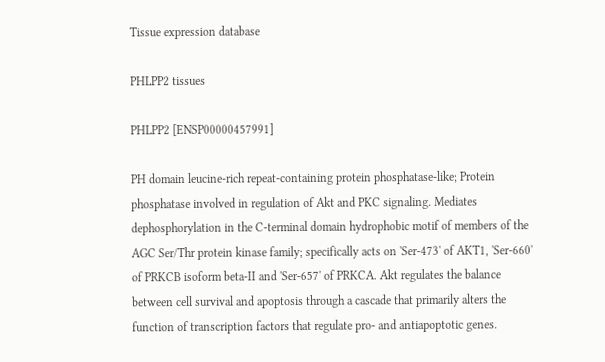Tissue expression database

PHLPP2 tissues

PHLPP2 [ENSP00000457991]

PH domain leucine-rich repeat-containing protein phosphatase-like; Protein phosphatase involved in regulation of Akt and PKC signaling. Mediates dephosphorylation in the C-terminal domain hydrophobic motif of members of the AGC Ser/Thr protein kinase family; specifically acts on 'Ser-473' of AKT1, 'Ser-660' of PRKCB isoform beta-II and 'Ser-657' of PRKCA. Akt regulates the balance between cell survival and apoptosis through a cascade that primarily alters the function of transcription factors that regulate pro- and antiapoptotic genes.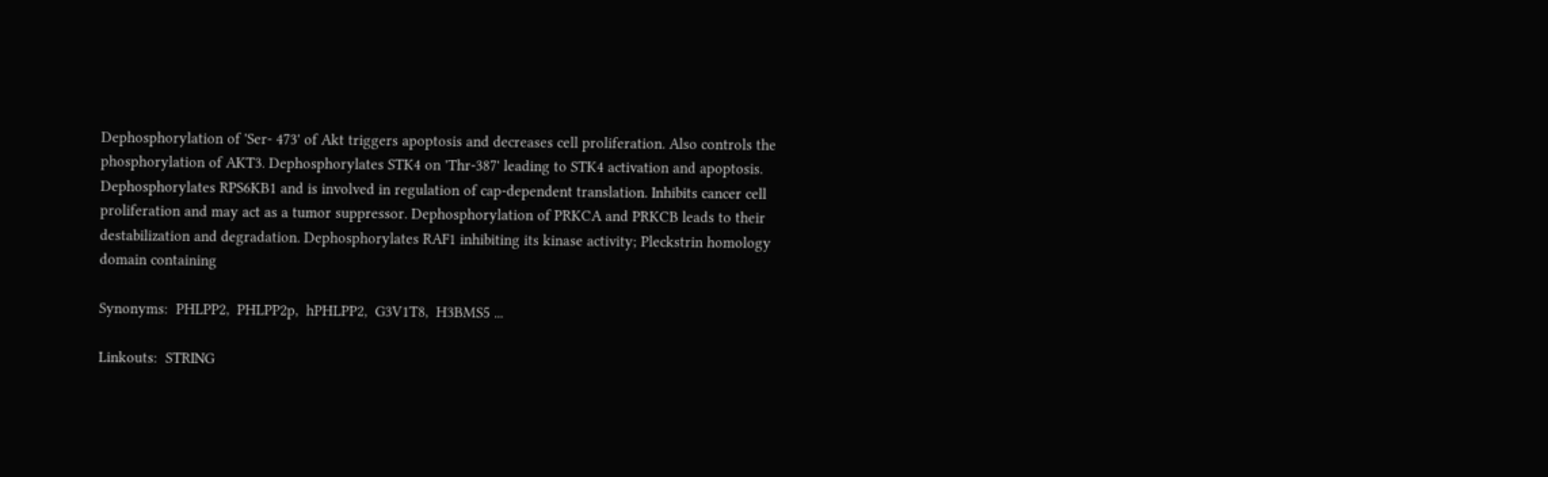Dephosphorylation of 'Ser- 473' of Akt triggers apoptosis and decreases cell proliferation. Also controls the phosphorylation of AKT3. Dephosphorylates STK4 on 'Thr-387' leading to STK4 activation and apoptosis. Dephosphorylates RPS6KB1 and is involved in regulation of cap-dependent translation. Inhibits cancer cell proliferation and may act as a tumor suppressor. Dephosphorylation of PRKCA and PRKCB leads to their destabilization and degradation. Dephosphorylates RAF1 inhibiting its kinase activity; Pleckstrin homology domain containing

Synonyms:  PHLPP2,  PHLPP2p,  hPHLPP2,  G3V1T8,  H3BMS5 ...

Linkouts:  STRING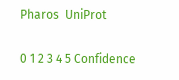Pharos  UniProt

0 1 2 3 4 5 Confidence